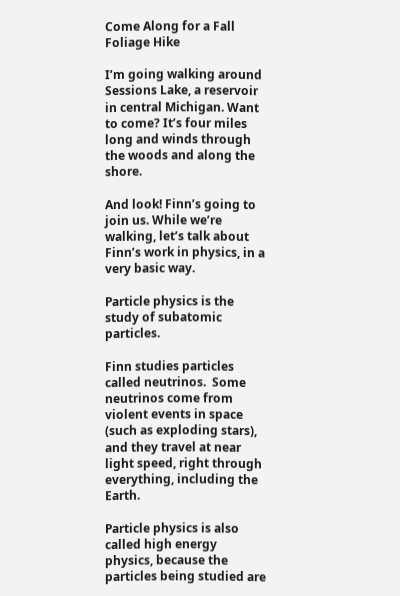Come Along for a Fall Foliage Hike

I’m going walking around Sessions Lake, a reservoir in central Michigan. Want to come? It’s four miles long and winds through the woods and along the shore.

And look! Finn’s going to join us. While we’re walking, let’s talk about Finn’s work in physics, in a very basic way.

Particle physics is the study of subatomic particles.

Finn studies particles called neutrinos.  Some neutrinos come from violent events in space (such as exploding stars), and they travel at near light speed, right through everything, including the Earth.

Particle physics is also called high energy physics, because the particles being studied are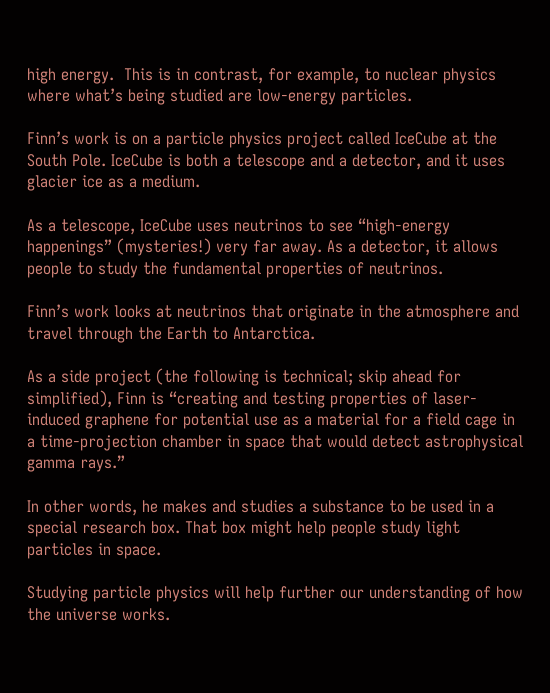high energy.  This is in contrast, for example, to nuclear physics where what’s being studied are low-energy particles.

Finn’s work is on a particle physics project called IceCube at the South Pole. IceCube is both a telescope and a detector, and it uses glacier ice as a medium.

As a telescope, IceCube uses neutrinos to see “high-energy happenings” (mysteries!) very far away. As a detector, it allows people to study the fundamental properties of neutrinos.

Finn’s work looks at neutrinos that originate in the atmosphere and travel through the Earth to Antarctica.

As a side project (the following is technical; skip ahead for simplified), Finn is “creating and testing properties of laser-induced graphene for potential use as a material for a field cage in a time-projection chamber in space that would detect astrophysical gamma rays.”

In other words, he makes and studies a substance to be used in a special research box. That box might help people study light particles in space.

Studying particle physics will help further our understanding of how the universe works.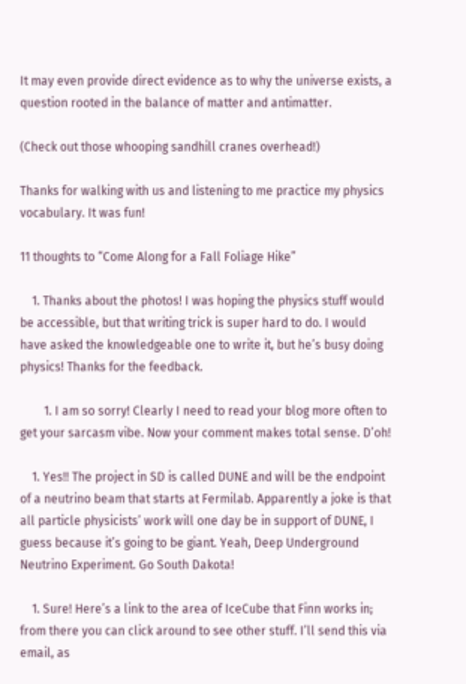It may even provide direct evidence as to why the universe exists, a question rooted in the balance of matter and antimatter.

(Check out those whooping sandhill cranes overhead!)

Thanks for walking with us and listening to me practice my physics vocabulary. It was fun!

11 thoughts to “Come Along for a Fall Foliage Hike”

    1. Thanks about the photos! I was hoping the physics stuff would be accessible, but that writing trick is super hard to do. I would have asked the knowledgeable one to write it, but he’s busy doing physics! Thanks for the feedback.

        1. I am so sorry! Clearly I need to read your blog more often to get your sarcasm vibe. Now your comment makes total sense. D’oh!

    1. Yes!! The project in SD is called DUNE and will be the endpoint of a neutrino beam that starts at Fermilab. Apparently a joke is that all particle physicists’ work will one day be in support of DUNE, I guess because it’s going to be giant. Yeah, Deep Underground Neutrino Experiment. Go South Dakota!

    1. Sure! Here’s a link to the area of IceCube that Finn works in; from there you can click around to see other stuff. I’ll send this via email, as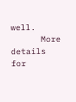well.
      More details for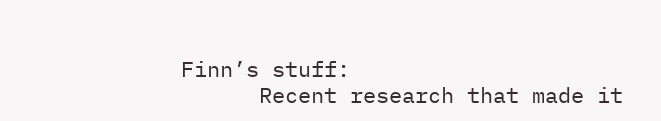Finn’s stuff:
      Recent research that made it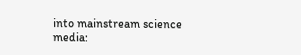into mainstream science media: